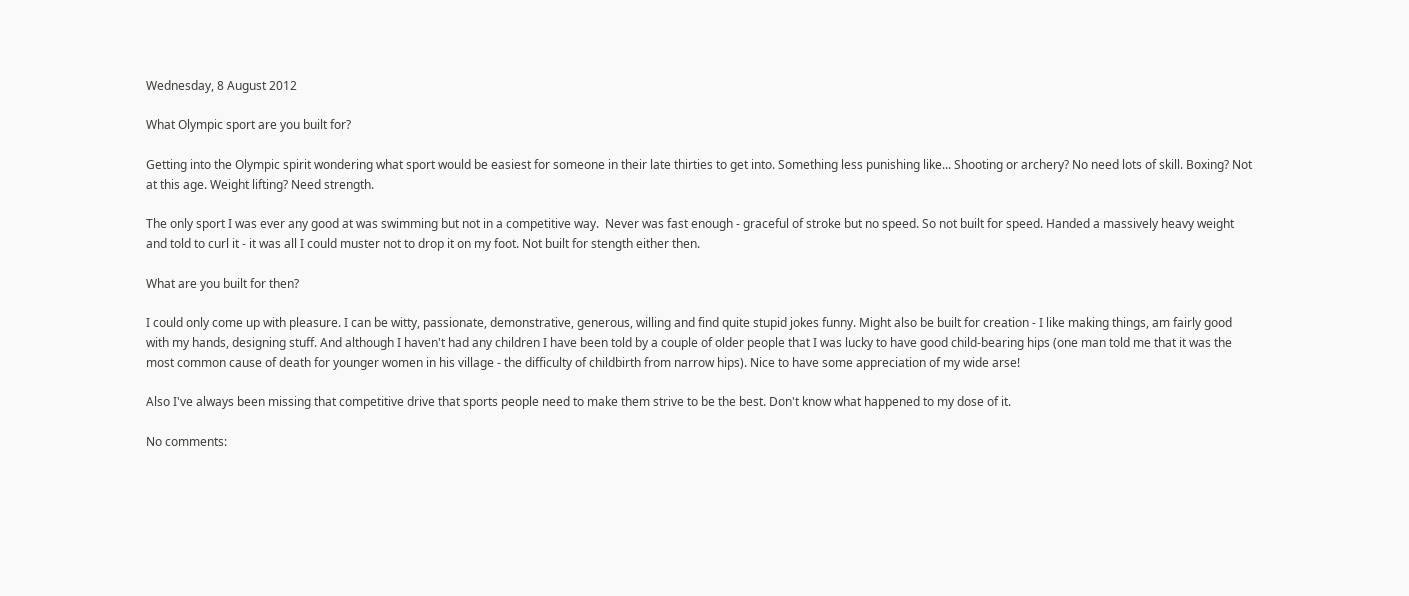Wednesday, 8 August 2012

What Olympic sport are you built for?

Getting into the Olympic spirit wondering what sport would be easiest for someone in their late thirties to get into. Something less punishing like... Shooting or archery? No need lots of skill. Boxing? Not at this age. Weight lifting? Need strength.

The only sport I was ever any good at was swimming but not in a competitive way.  Never was fast enough - graceful of stroke but no speed. So not built for speed. Handed a massively heavy weight and told to curl it - it was all I could muster not to drop it on my foot. Not built for stength either then.

What are you built for then?

I could only come up with pleasure. I can be witty, passionate, demonstrative, generous, willing and find quite stupid jokes funny. Might also be built for creation - I like making things, am fairly good with my hands, designing stuff. And although I haven't had any children I have been told by a couple of older people that I was lucky to have good child-bearing hips (one man told me that it was the most common cause of death for younger women in his village - the difficulty of childbirth from narrow hips). Nice to have some appreciation of my wide arse!

Also I've always been missing that competitive drive that sports people need to make them strive to be the best. Don't know what happened to my dose of it.

No comments: